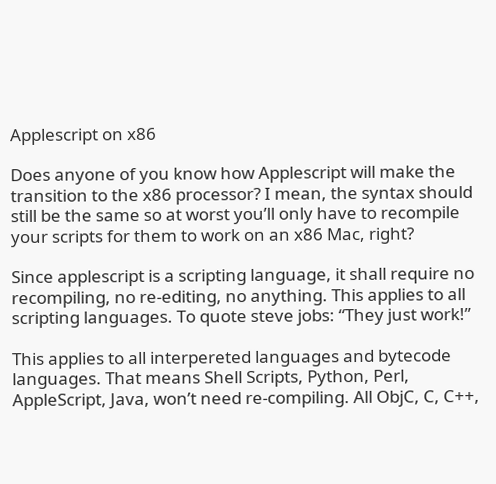Applescript on x86

Does anyone of you know how Applescript will make the transition to the x86 processor? I mean, the syntax should still be the same so at worst you’ll only have to recompile your scripts for them to work on an x86 Mac, right?

Since applescript is a scripting language, it shall require no recompiling, no re-editing, no anything. This applies to all scripting languages. To quote steve jobs: “They just work!”

This applies to all interpereted languages and bytecode languages. That means Shell Scripts, Python, Perl, AppleScript, Java, won’t need re-compiling. All ObjC, C, C++,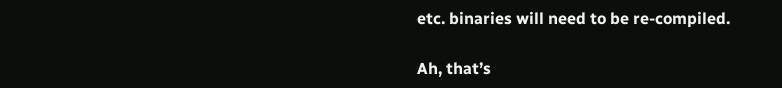etc. binaries will need to be re-compiled.

Ah, that’s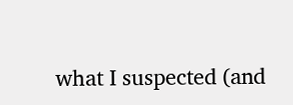what I suspected (and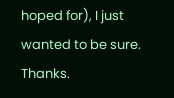hoped for), I just wanted to be sure. Thanks.